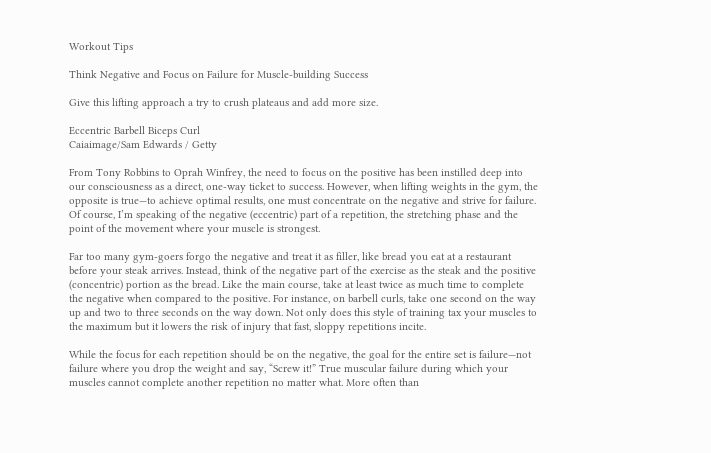Workout Tips

Think Negative and Focus on Failure for Muscle-building Success

Give this lifting approach a try to crush plateaus and add more size.

Eccentric Barbell Biceps Curl
Caiaimage/Sam Edwards / Getty

From Tony Robbins to Oprah Winfrey, the need to focus on the positive has been instilled deep into our consciousness as a direct, one-way ticket to success. However, when lifting weights in the gym, the opposite is true—to achieve optimal results, one must concentrate on the negative and strive for failure. Of course, I’m speaking of the negative (eccentric) part of a repetition, the stretching phase and the point of the movement where your muscle is strongest.

Far too many gym-goers forgo the negative and treat it as filler, like bread you eat at a restaurant before your steak arrives. Instead, think of the negative part of the exercise as the steak and the positive (concentric) portion as the bread. Like the main course, take at least twice as much time to complete the negative when compared to the positive. For instance, on barbell curls, take one second on the way up and two to three seconds on the way down. Not only does this style of training tax your muscles to the maximum but it lowers the risk of injury that fast, sloppy repetitions incite.

While the focus for each repetition should be on the negative, the goal for the entire set is failure—not failure where you drop the weight and say, “Screw it!” True muscular failure during which your muscles cannot complete another repetition no matter what. More often than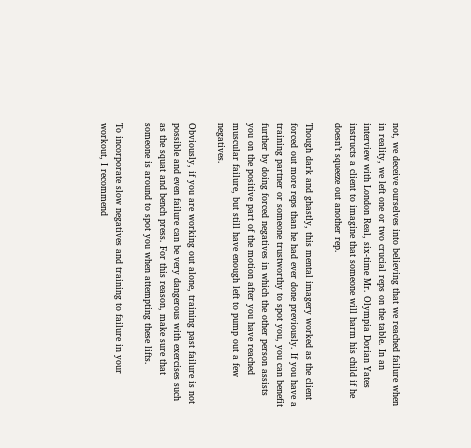not, we deceive ourselves into believing that we reached failure when in reality, we left one or two crucial reps on the table. In an interview with London Real, six-time Mr. Olympia Dorian Yates instructs a client to imagine that someone will harm his child if he doesn’t squeeze out another rep.

Though dark and ghastly, this mental imagery worked as the client forced out more reps than he had ever done previously. If you have a training partner or someone trustworthy to spot you, you can benefit further by doing forced negatives in which the other person assists you on the positive part of the motion after you have reached muscular failure, but still have enough left to pump out a few negatives.

Obviously, if you are working out alone, training past failure is not possible and even failure can be very dangerous with exercises such as the squat and bench press. For this reason, make sure that someone is around to spot you when attempting these lifts.

To incorporate slow negatives and training to failure in your workout, I recommend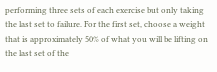performing three sets of each exercise but only taking the last set to failure. For the first set, choose a weight that is approximately 50% of what you will be lifting on the last set of the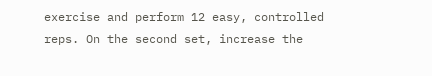exercise and perform 12 easy, controlled reps. On the second set, increase the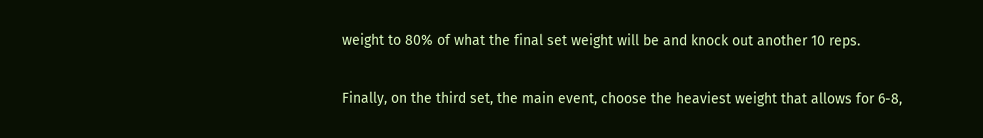weight to 80% of what the final set weight will be and knock out another 10 reps.

Finally, on the third set, the main event, choose the heaviest weight that allows for 6-8,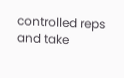controlled reps and take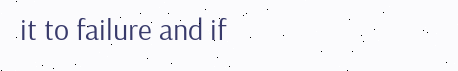it to failure and if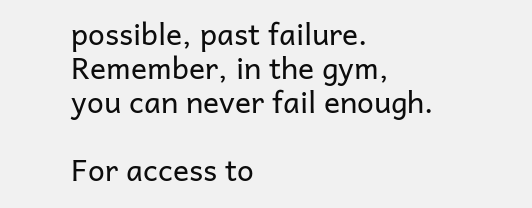possible, past failure. Remember, in the gym, you can never fail enough.

For access to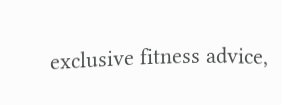exclusive fitness advice,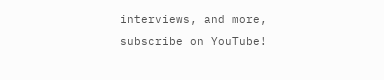interviews, and more, subscribe on YouTube!